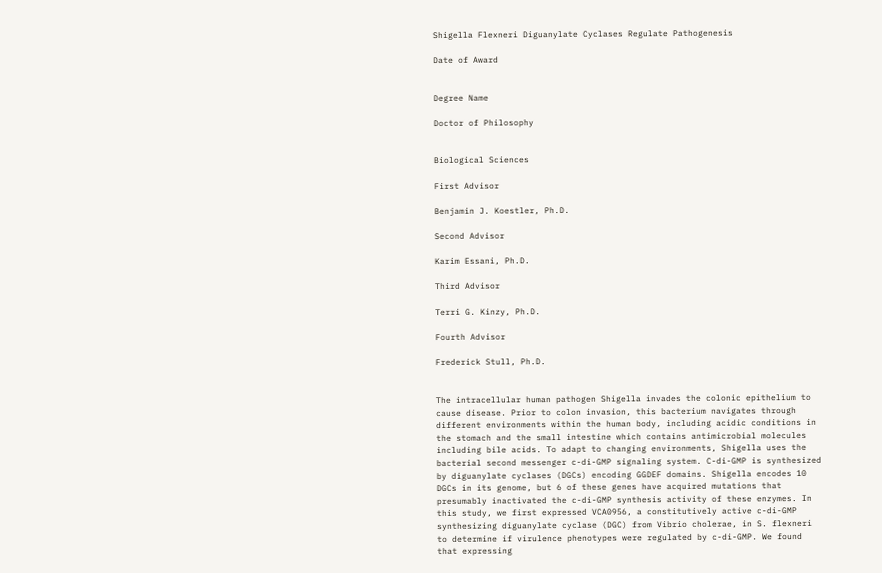Shigella Flexneri Diguanylate Cyclases Regulate Pathogenesis

Date of Award


Degree Name

Doctor of Philosophy


Biological Sciences

First Advisor

Benjamin J. Koestler, Ph.D.

Second Advisor

Karim Essani, Ph.D.

Third Advisor

Terri G. Kinzy, Ph.D.

Fourth Advisor

Frederick Stull, Ph.D.


The intracellular human pathogen Shigella invades the colonic epithelium to cause disease. Prior to colon invasion, this bacterium navigates through different environments within the human body, including acidic conditions in the stomach and the small intestine which contains antimicrobial molecules including bile acids. To adapt to changing environments, Shigella uses the bacterial second messenger c-di-GMP signaling system. C-di-GMP is synthesized by diguanylate cyclases (DGCs) encoding GGDEF domains. Shigella encodes 10 DGCs in its genome, but 6 of these genes have acquired mutations that presumably inactivated the c-di-GMP synthesis activity of these enzymes. In this study, we first expressed VCA0956, a constitutively active c-di-GMP synthesizing diguanylate cyclase (DGC) from Vibrio cholerae, in S. flexneri to determine if virulence phenotypes were regulated by c-di-GMP. We found that expressing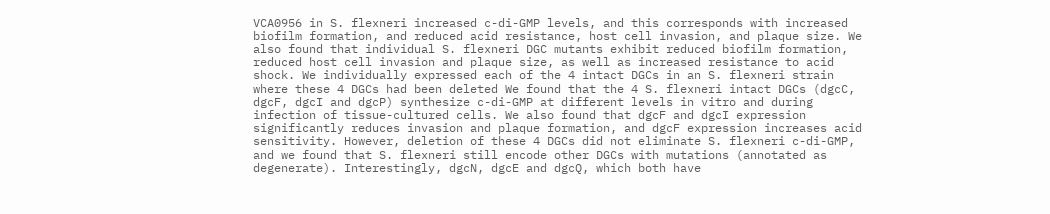VCA0956 in S. flexneri increased c-di-GMP levels, and this corresponds with increased biofilm formation, and reduced acid resistance, host cell invasion, and plaque size. We also found that individual S. flexneri DGC mutants exhibit reduced biofilm formation, reduced host cell invasion and plaque size, as well as increased resistance to acid shock. We individually expressed each of the 4 intact DGCs in an S. flexneri strain where these 4 DGCs had been deleted We found that the 4 S. flexneri intact DGCs (dgcC, dgcF, dgcI and dgcP) synthesize c-di-GMP at different levels in vitro and during infection of tissue-cultured cells. We also found that dgcF and dgcI expression significantly reduces invasion and plaque formation, and dgcF expression increases acid sensitivity. However, deletion of these 4 DGCs did not eliminate S. flexneri c-di-GMP, and we found that S. flexneri still encode other DGCs with mutations (annotated as degenerate). Interestingly, dgcN, dgcE and dgcQ, which both have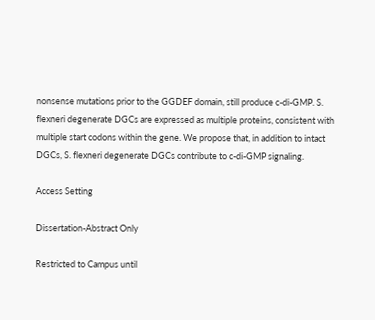nonsense mutations prior to the GGDEF domain, still produce c-di-GMP. S. flexneri degenerate DGCs are expressed as multiple proteins, consistent with multiple start codons within the gene. We propose that, in addition to intact DGCs, S. flexneri degenerate DGCs contribute to c-di-GMP signaling.

Access Setting

Dissertation-Abstract Only

Restricted to Campus until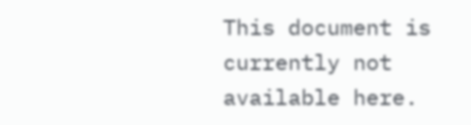This document is currently not available here.